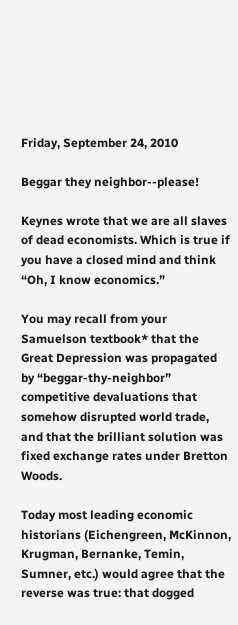Friday, September 24, 2010

Beggar they neighbor--please!

Keynes wrote that we are all slaves of dead economists. Which is true if you have a closed mind and think “Oh, I know economics.”

You may recall from your Samuelson textbook* that the Great Depression was propagated by “beggar-thy-neighbor” competitive devaluations that somehow disrupted world trade, and that the brilliant solution was fixed exchange rates under Bretton Woods.

Today most leading economic historians (Eichengreen, McKinnon, Krugman, Bernanke, Temin, Sumner, etc.) would agree that the reverse was true: that dogged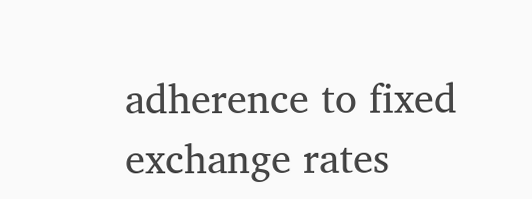adherence to fixed exchange rates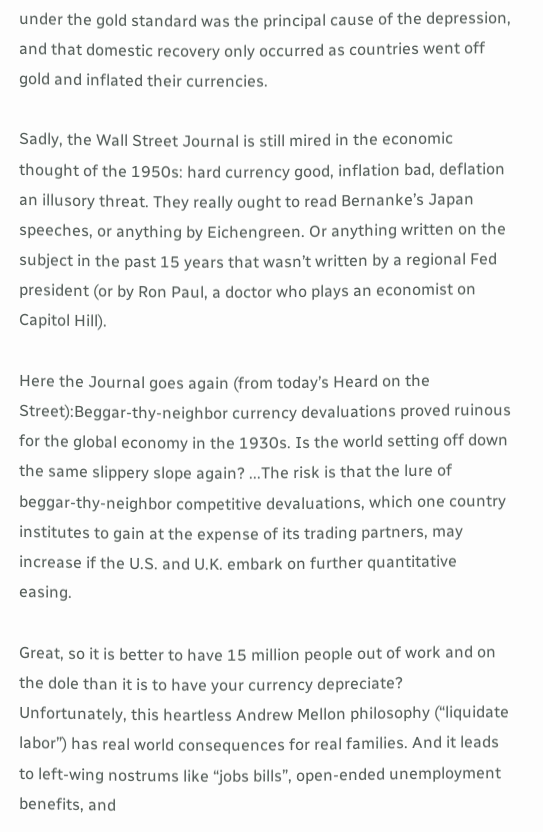under the gold standard was the principal cause of the depression, and that domestic recovery only occurred as countries went off gold and inflated their currencies.

Sadly, the Wall Street Journal is still mired in the economic thought of the 1950s: hard currency good, inflation bad, deflation an illusory threat. They really ought to read Bernanke’s Japan speeches, or anything by Eichengreen. Or anything written on the subject in the past 15 years that wasn’t written by a regional Fed president (or by Ron Paul, a doctor who plays an economist on Capitol Hill).

Here the Journal goes again (from today’s Heard on the Street):Beggar-thy-neighbor currency devaluations proved ruinous for the global economy in the 1930s. Is the world setting off down the same slippery slope again? ...The risk is that the lure of beggar-thy-neighbor competitive devaluations, which one country institutes to gain at the expense of its trading partners, may increase if the U.S. and U.K. embark on further quantitative easing.

Great, so it is better to have 15 million people out of work and on the dole than it is to have your currency depreciate? Unfortunately, this heartless Andrew Mellon philosophy (“liquidate labor”) has real world consequences for real families. And it leads to left-wing nostrums like “jobs bills”, open-ended unemployment benefits, and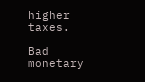higher taxes.

Bad monetary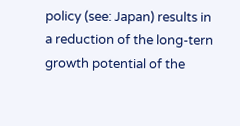policy (see: Japan) results in a reduction of the long-tern growth potential of the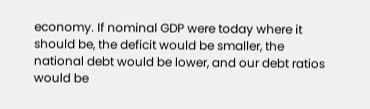economy. If nominal GDP were today where it should be, the deficit would be smaller, the national debt would be lower, and our debt ratios would be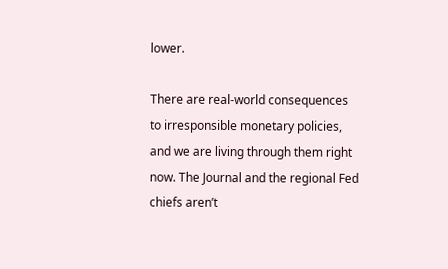lower.

There are real-world consequences to irresponsible monetary policies, and we are living through them right now. The Journal and the regional Fed chiefs aren’t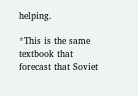helping.

*This is the same textbook that forecast that Soviet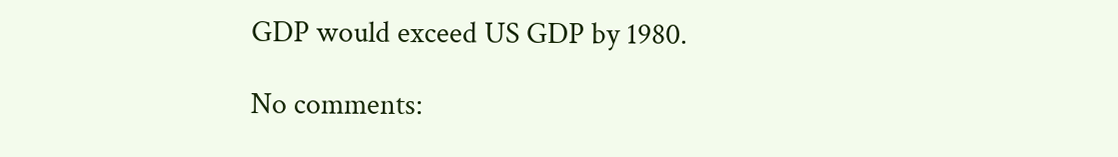GDP would exceed US GDP by 1980.

No comments: